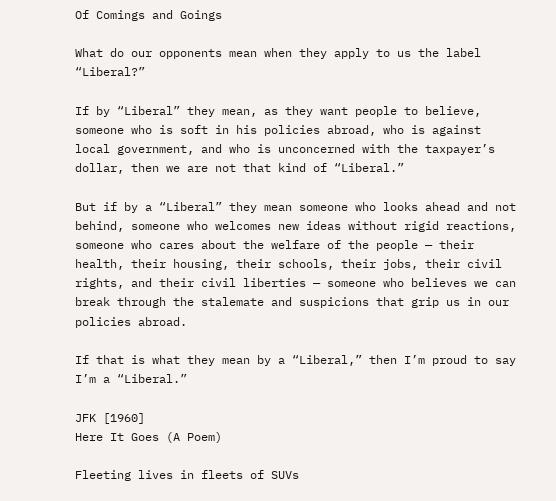Of Comings and Goings

What do our opponents mean when they apply to us the label “Liberal?”

If by “Liberal” they mean, as they want people to believe, someone who is soft in his policies abroad, who is against local government, and who is unconcerned with the taxpayer’s dollar, then we are not that kind of “Liberal.”

But if by a “Liberal” they mean someone who looks ahead and not behind, someone who welcomes new ideas without rigid reactions, someone who cares about the welfare of the people — their health, their housing, their schools, their jobs, their civil rights, and their civil liberties — someone who believes we can break through the stalemate and suspicions that grip us in our policies abroad.

If that is what they mean by a “Liberal,” then I’m proud to say I’m a “Liberal.”

JFK [1960]
Here It Goes (A Poem)

Fleeting lives in fleets of SUVs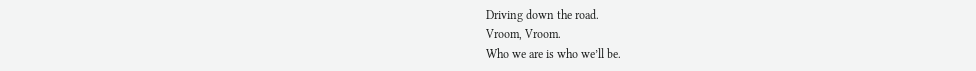Driving down the road.
Vroom, Vroom.
Who we are is who we’ll be.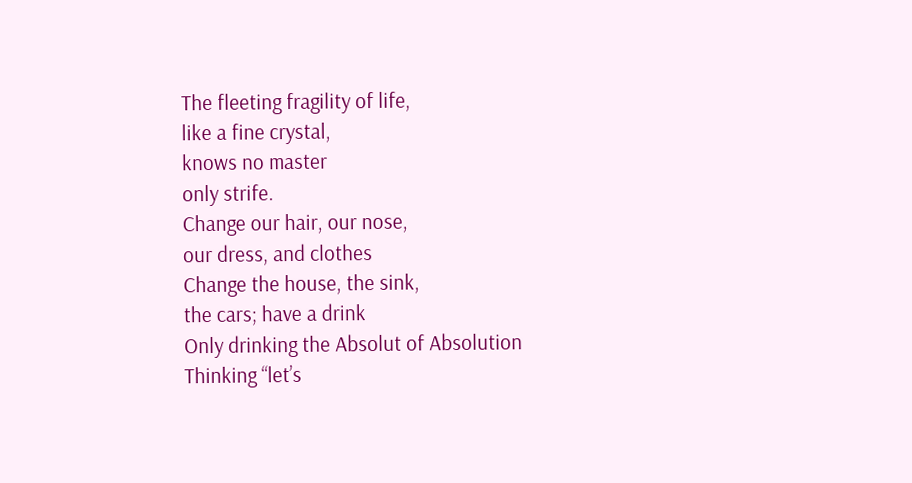The fleeting fragility of life,
like a fine crystal,
knows no master
only strife.
Change our hair, our nose,
our dress, and clothes
Change the house, the sink,
the cars; have a drink
Only drinking the Absolut of Absolution
Thinking “let’s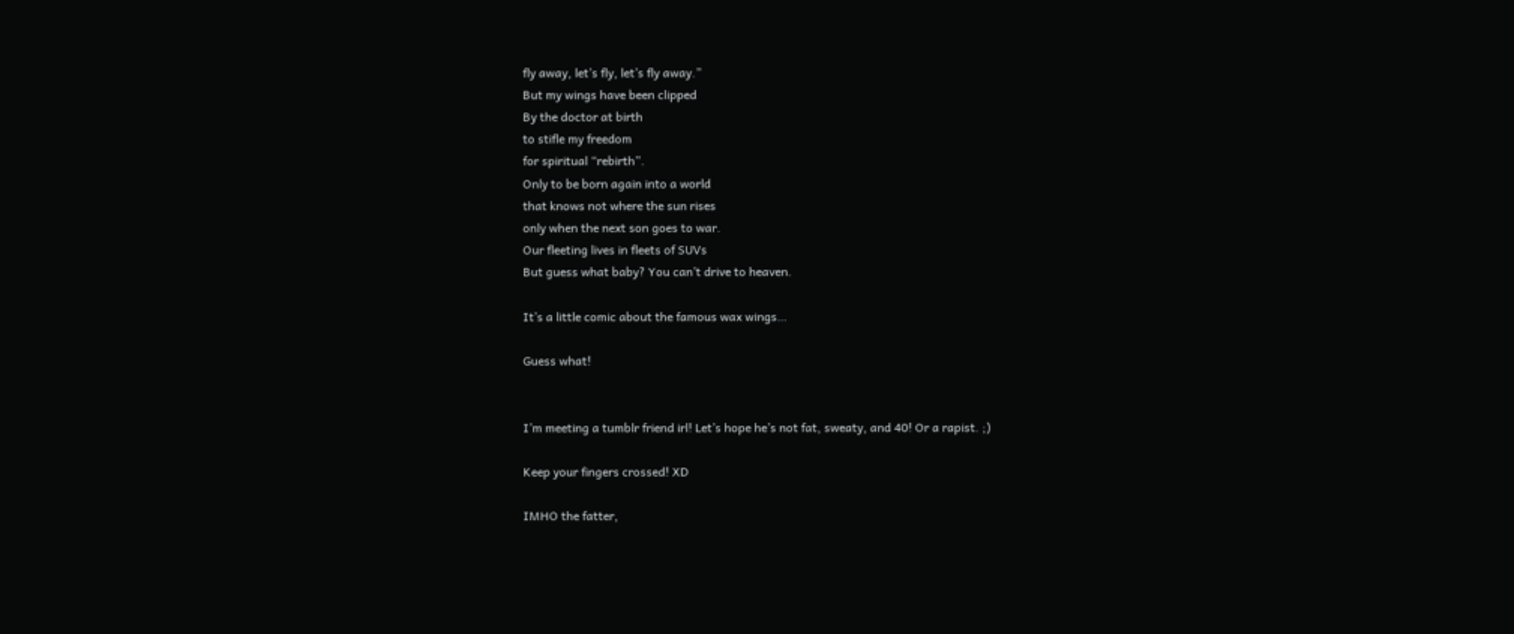fly away, let’s fly, let’s fly away.”
But my wings have been clipped
By the doctor at birth
to stifle my freedom
for spiritual “rebirth”.
Only to be born again into a world
that knows not where the sun rises
only when the next son goes to war.
Our fleeting lives in fleets of SUVs
But guess what baby? You can’t drive to heaven.

It’s a little comic about the famous wax wings…

Guess what!


I’m meeting a tumblr friend irl! Let’s hope he’s not fat, sweaty, and 40! Or a rapist. ;)

Keep your fingers crossed! XD

IMHO the fatter,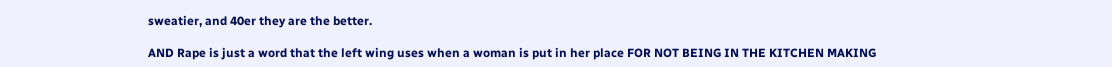sweatier, and 40er they are the better.

AND Rape is just a word that the left wing uses when a woman is put in her place FOR NOT BEING IN THE KITCHEN MAKING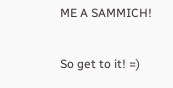ME A SAMMICH!

So get to it! =)